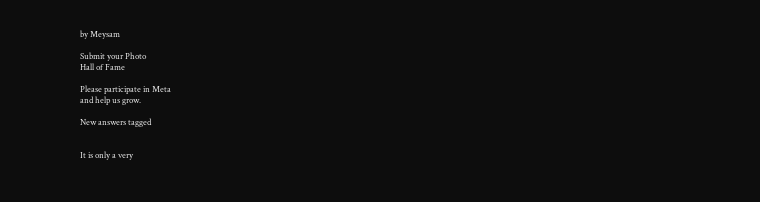by Meysam

Submit your Photo
Hall of Fame

Please participate in Meta
and help us grow.

New answers tagged


It is only a very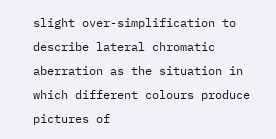slight over-simplification to describe lateral chromatic aberration as the situation in which different colours produce pictures of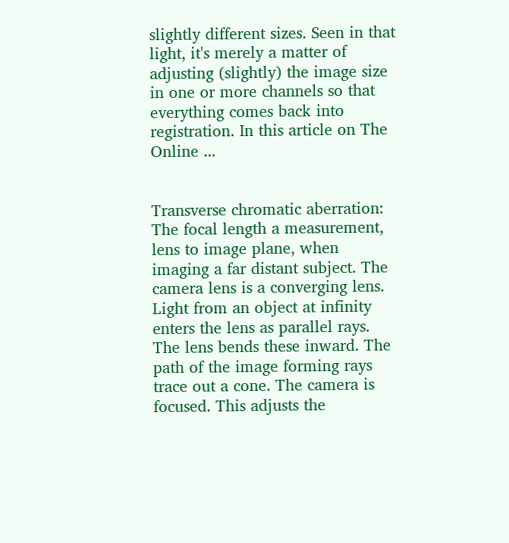slightly different sizes. Seen in that light, it's merely a matter of adjusting (slightly) the image size in one or more channels so that everything comes back into registration. In this article on The Online ...


Transverse chromatic aberration: The focal length a measurement, lens to image plane, when imaging a far distant subject. The camera lens is a converging lens. Light from an object at infinity enters the lens as parallel rays. The lens bends these inward. The path of the image forming rays trace out a cone. The camera is focused. This adjusts the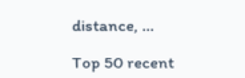distance, ...

Top 50 recent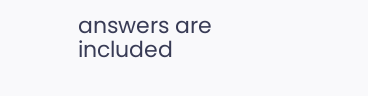answers are included